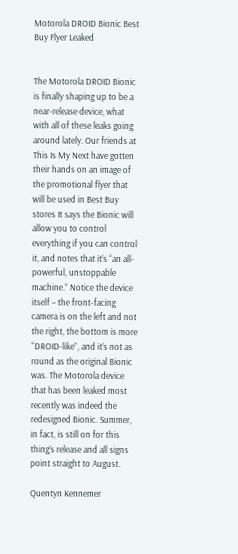Motorola DROID Bionic Best Buy Flyer Leaked


The Motorola DROID Bionic is finally shaping up to be a near-release device, what with all of these leaks going around lately. Our friends at This Is My Next have gotten their hands on an image of the promotional flyer that will be used in Best Buy stores It says the Bionic will allow you to control everything if you can control it, and notes that it’s “an all-powerful, unstoppable machine.” Notice the device itself – the front-facing camera is on the left and not the right, the bottom is more “DROID-like”, and it’s not as round as the original Bionic was. The Motorola device that has been leaked most recently was indeed the redesigned Bionic. Summer, in fact, is still on for this thing’s release and all signs point straight to August.

Quentyn Kennemer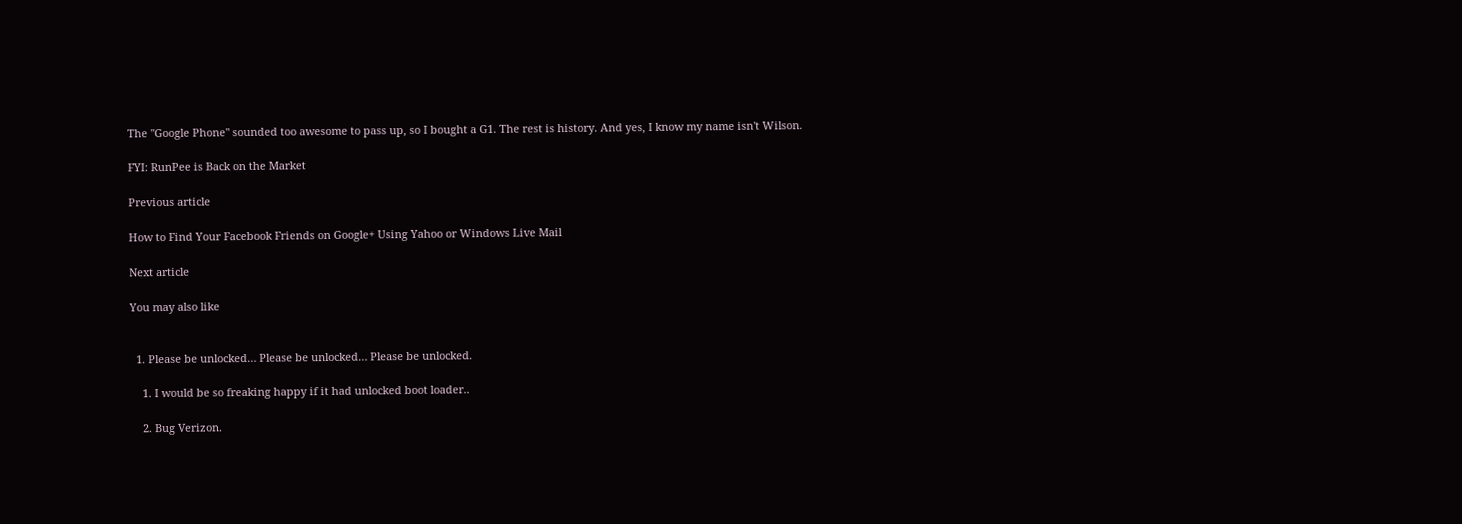The "Google Phone" sounded too awesome to pass up, so I bought a G1. The rest is history. And yes, I know my name isn't Wilson.

FYI: RunPee is Back on the Market

Previous article

How to Find Your Facebook Friends on Google+ Using Yahoo or Windows Live Mail

Next article

You may also like


  1. Please be unlocked… Please be unlocked… Please be unlocked.

    1. I would be so freaking happy if it had unlocked boot loader..

    2. Bug Verizon.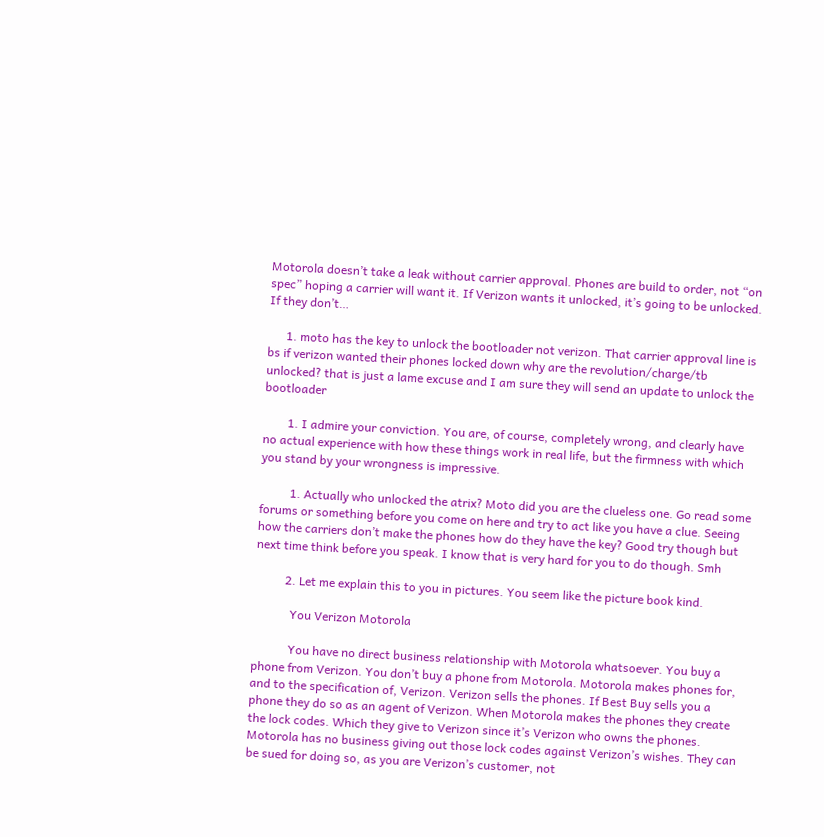Motorola doesn’t take a leak without carrier approval. Phones are build to order, not “on spec” hoping a carrier will want it. If Verizon wants it unlocked, it’s going to be unlocked. If they don’t…

      1. moto has the key to unlock the bootloader not verizon. That carrier approval line is bs if verizon wanted their phones locked down why are the revolution/charge/tb unlocked? that is just a lame excuse and I am sure they will send an update to unlock the bootloader

        1. I admire your conviction. You are, of course, completely wrong, and clearly have no actual experience with how these things work in real life, but the firmness with which you stand by your wrongness is impressive.

          1. Actually who unlocked the atrix? Moto did you are the clueless one. Go read some forums or something before you come on here and try to act like you have a clue. Seeing how the carriers don’t make the phones how do they have the key? Good try though but next time think before you speak. I know that is very hard for you to do though. Smh

          2. Let me explain this to you in pictures. You seem like the picture book kind.

            You Verizon Motorola

            You have no direct business relationship with Motorola whatsoever. You buy a phone from Verizon. You don’t buy a phone from Motorola. Motorola makes phones for, and to the specification of, Verizon. Verizon sells the phones. If Best Buy sells you a phone they do so as an agent of Verizon. When Motorola makes the phones they create the lock codes. Which they give to Verizon since it’s Verizon who owns the phones. Motorola has no business giving out those lock codes against Verizon’s wishes. They can be sued for doing so, as you are Verizon’s customer, not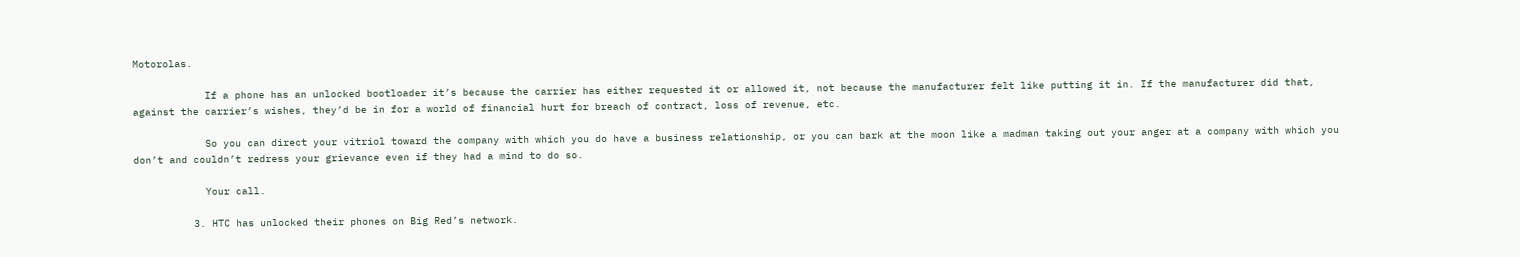Motorolas.

            If a phone has an unlocked bootloader it’s because the carrier has either requested it or allowed it, not because the manufacturer felt like putting it in. If the manufacturer did that, against the carrier’s wishes, they’d be in for a world of financial hurt for breach of contract, loss of revenue, etc.

            So you can direct your vitriol toward the company with which you do have a business relationship, or you can bark at the moon like a madman taking out your anger at a company with which you don’t and couldn’t redress your grievance even if they had a mind to do so.

            Your call.

          3. HTC has unlocked their phones on Big Red’s network.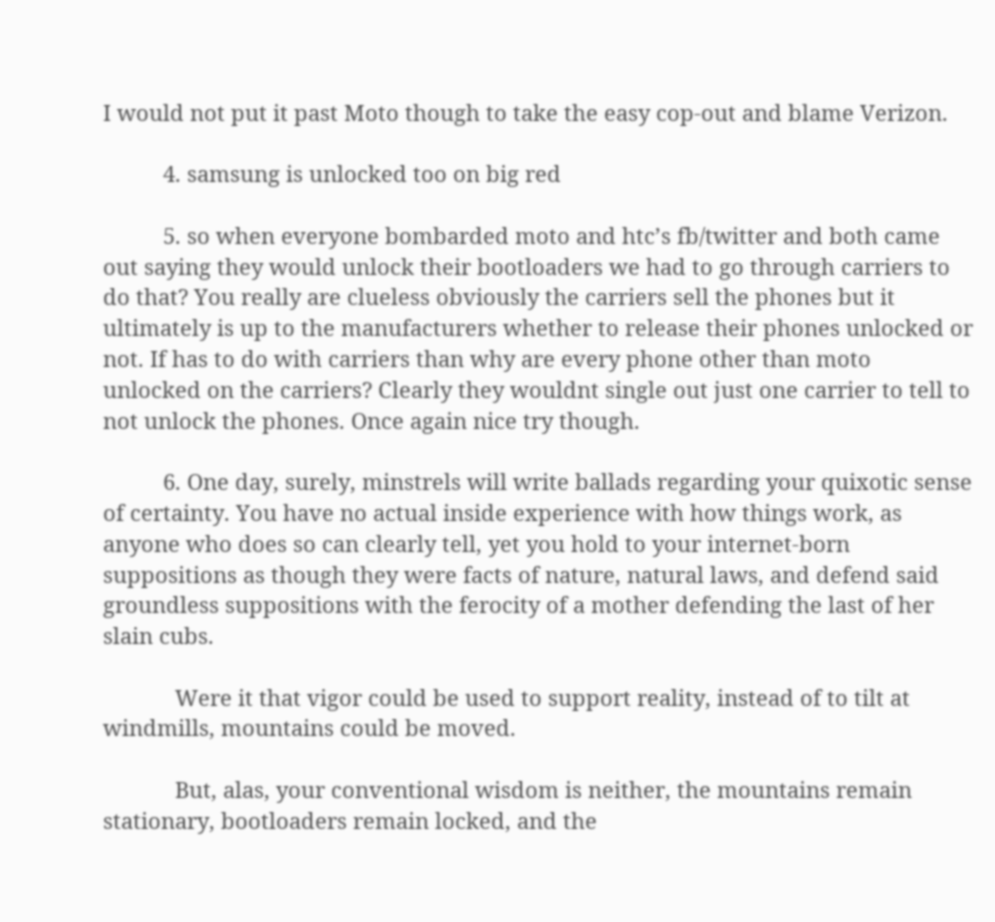I would not put it past Moto though to take the easy cop-out and blame Verizon.

          4. samsung is unlocked too on big red

          5. so when everyone bombarded moto and htc’s fb/twitter and both came out saying they would unlock their bootloaders we had to go through carriers to do that? You really are clueless obviously the carriers sell the phones but it ultimately is up to the manufacturers whether to release their phones unlocked or not. If has to do with carriers than why are every phone other than moto unlocked on the carriers? Clearly they wouldnt single out just one carrier to tell to not unlock the phones. Once again nice try though.

          6. One day, surely, minstrels will write ballads regarding your quixotic sense of certainty. You have no actual inside experience with how things work, as anyone who does so can clearly tell, yet you hold to your internet-born suppositions as though they were facts of nature, natural laws, and defend said groundless suppositions with the ferocity of a mother defending the last of her slain cubs.

            Were it that vigor could be used to support reality, instead of to tilt at windmills, mountains could be moved.

            But, alas, your conventional wisdom is neither, the mountains remain stationary, bootloaders remain locked, and the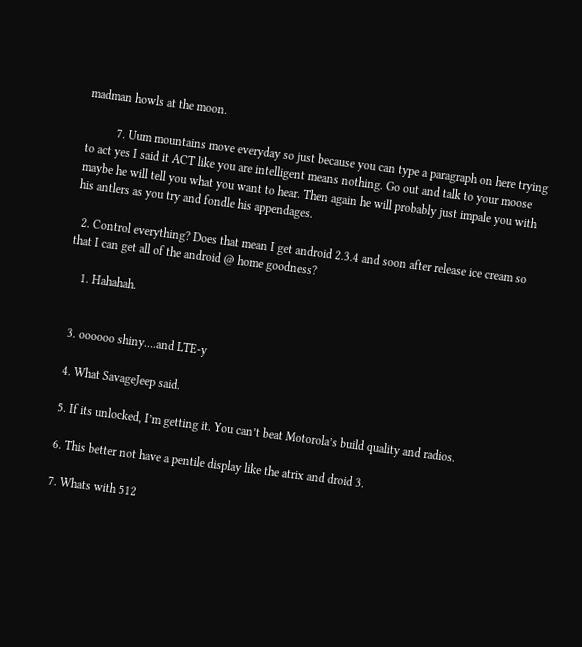madman howls at the moon.

          7. Uum mountains move everyday so just because you can type a paragraph on here trying to act yes I said it ACT like you are intelligent means nothing. Go out and talk to your moose maybe he will tell you what you want to hear. Then again he will probably just impale you with his antlers as you try and fondle his appendages.

  2. Control everything? Does that mean I get android 2.3.4 and soon after release ice cream so that I can get all of the android @ home goodness?

    1. Hahahah.


  3. oooooo shiny….and LTE-y

  4. What SavageJeep said.

  5. If its unlocked, I’m getting it. You can’t beat Motorola’s build quality and radios.

  6. This better not have a pentile display like the atrix and droid 3.

  7. Whats with 512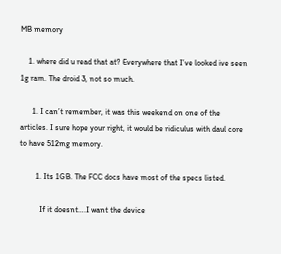MB memory

    1. where did u read that at? Everywhere that I’ve looked ive seen 1g ram. The droid 3, not so much.

      1. I can’t remember, it was this weekend on one of the articles. I sure hope your right, it would be ridiculus with daul core to have 512mg memory.

        1. Its 1GB. The FCC docs have most of the specs listed.

          If it doesnt….I want the device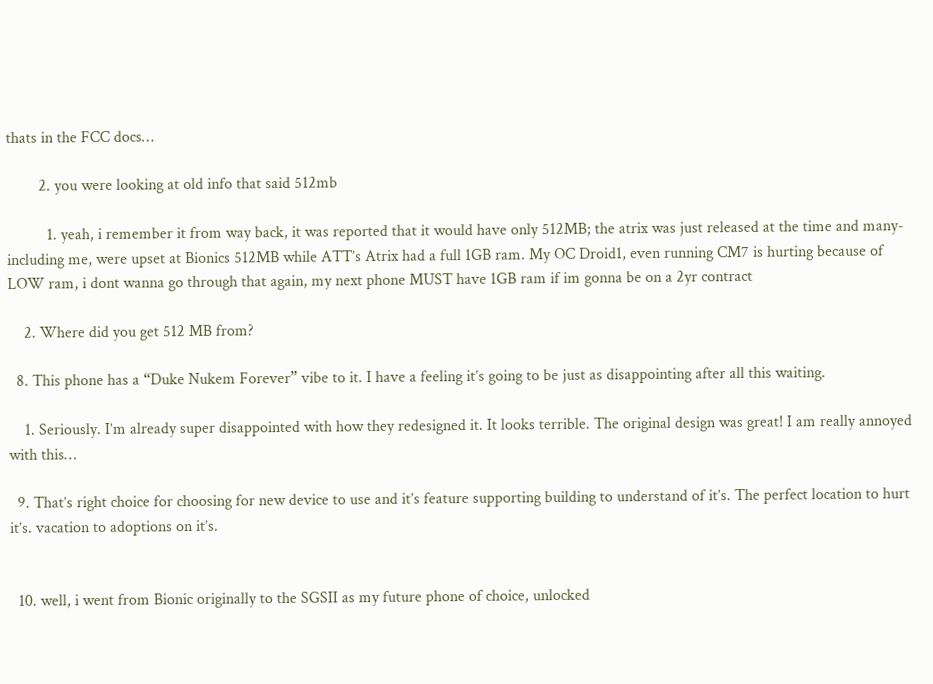thats in the FCC docs…

        2. you were looking at old info that said 512mb

          1. yeah, i remember it from way back, it was reported that it would have only 512MB; the atrix was just released at the time and many-including me, were upset at Bionics 512MB while ATT’s Atrix had a full 1GB ram. My OC Droid1, even running CM7 is hurting because of LOW ram, i dont wanna go through that again, my next phone MUST have 1GB ram if im gonna be on a 2yr contract

    2. Where did you get 512 MB from?

  8. This phone has a “Duke Nukem Forever” vibe to it. I have a feeling it’s going to be just as disappointing after all this waiting.

    1. Seriously. I’m already super disappointed with how they redesigned it. It looks terrible. The original design was great! I am really annoyed with this…

  9. That’s right choice for choosing for new device to use and it’s feature supporting building to understand of it’s. The perfect location to hurt it’s. vacation to adoptions on it’s.


  10. well, i went from Bionic originally to the SGSII as my future phone of choice, unlocked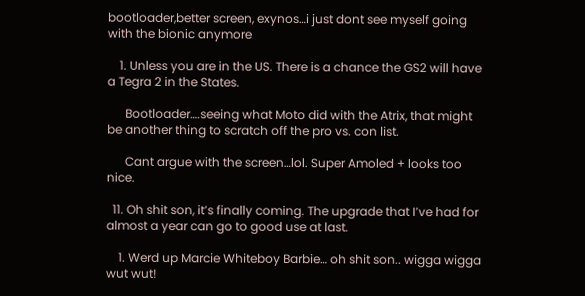bootloader,better screen, exynos…i just dont see myself going with the bionic anymore

    1. Unless you are in the US. There is a chance the GS2 will have a Tegra 2 in the States.

      Bootloader….seeing what Moto did with the Atrix, that might be another thing to scratch off the pro vs. con list.

      Cant argue with the screen…lol. Super Amoled + looks too nice.

  11. Oh shit son, it’s finally coming. The upgrade that I’ve had for almost a year can go to good use at last.

    1. Werd up Marcie Whiteboy Barbie… oh shit son.. wigga wigga wut wut!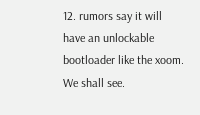12. rumors say it will have an unlockable bootloader like the xoom. We shall see.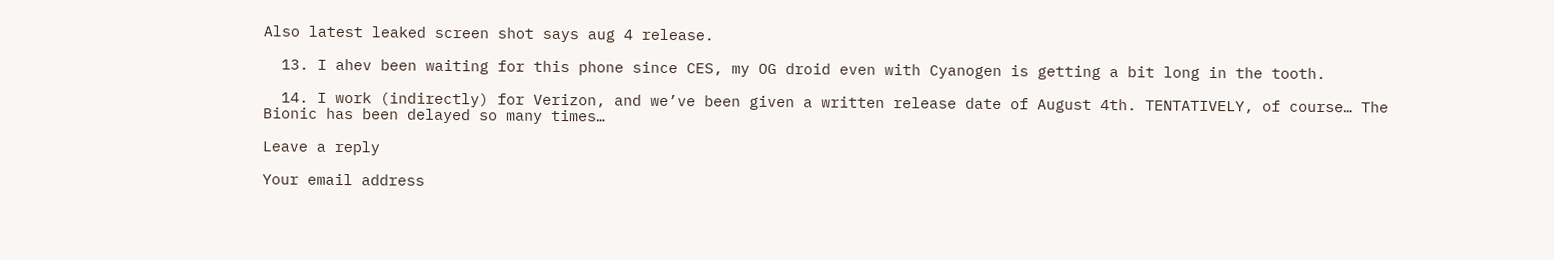Also latest leaked screen shot says aug 4 release.

  13. I ahev been waiting for this phone since CES, my OG droid even with Cyanogen is getting a bit long in the tooth.

  14. I work (indirectly) for Verizon, and we’ve been given a written release date of August 4th. TENTATIVELY, of course… The Bionic has been delayed so many times…

Leave a reply

Your email address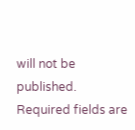will not be published. Required fields are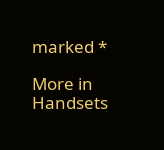marked *

More in Handsets